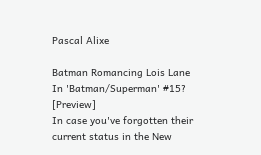Pascal Alixe

Batman Romancing Lois Lane In 'Batman/Superman' #15? [Preview]
In case you've forgotten their current status in the New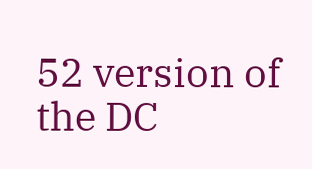52 version of the DC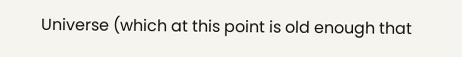Universe (which at this point is old enough that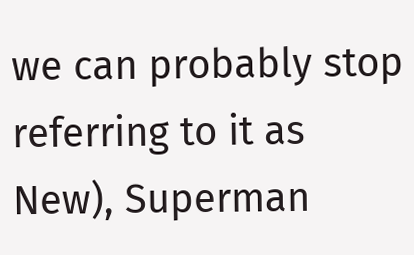we can probably stop referring to it as New), Superman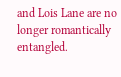and Lois Lane are no longer romantically entangled.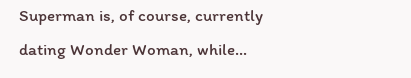Superman is, of course, currently dating Wonder Woman, while…